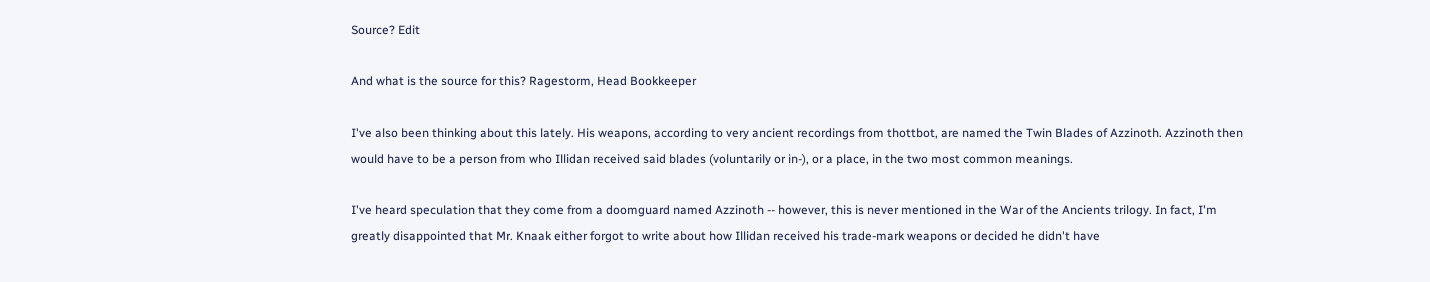Source? Edit

And what is the source for this? Ragestorm, Head Bookkeeper

I've also been thinking about this lately. His weapons, according to very ancient recordings from thottbot, are named the Twin Blades of Azzinoth. Azzinoth then would have to be a person from who Illidan received said blades (voluntarily or in-), or a place, in the two most common meanings.

I've heard speculation that they come from a doomguard named Azzinoth -- however, this is never mentioned in the War of the Ancients trilogy. In fact, I'm greatly disappointed that Mr. Knaak either forgot to write about how Illidan received his trade-mark weapons or decided he didn't have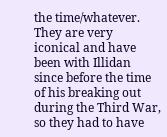the time/whatever. They are very iconical and have been with Illidan since before the time of his breaking out during the Third War, so they had to have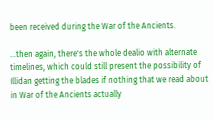been received during the War of the Ancients.

...then again, there's the whole dealio with alternate timelines, which could still present the possibility of Illidan getting the blades if nothing that we read about in War of the Ancients actually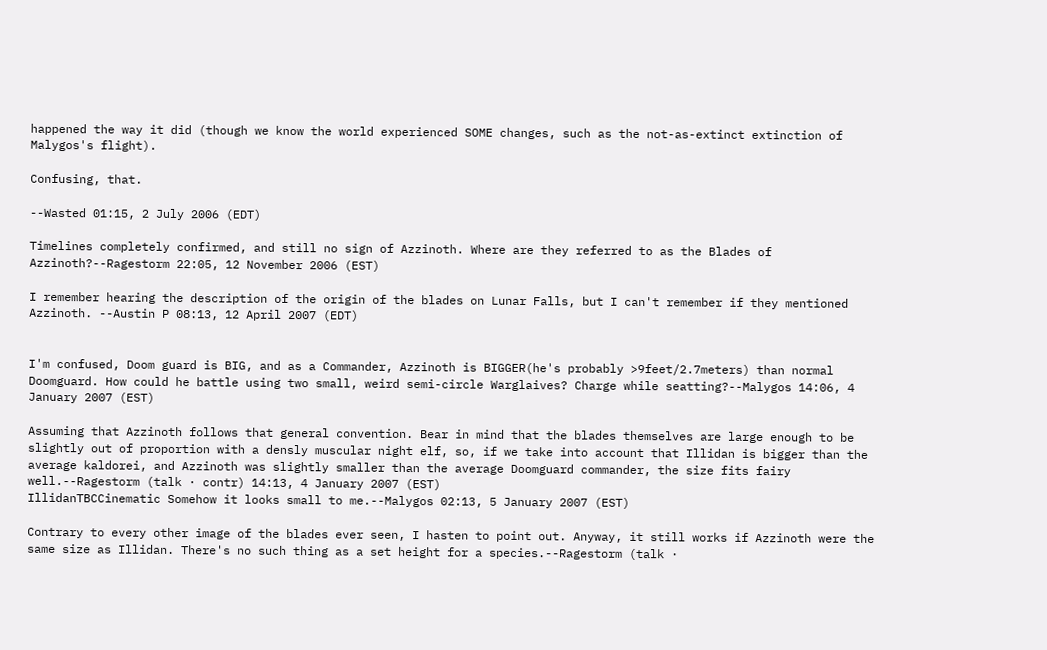happened the way it did (though we know the world experienced SOME changes, such as the not-as-extinct extinction of Malygos's flight).

Confusing, that.

--Wasted 01:15, 2 July 2006 (EDT)

Timelines completely confirmed, and still no sign of Azzinoth. Where are they referred to as the Blades of Azzinoth?--Ragestorm 22:05, 12 November 2006 (EST)

I remember hearing the description of the origin of the blades on Lunar Falls, but I can't remember if they mentioned Azzinoth. --Austin P 08:13, 12 April 2007 (EDT)


I'm confused, Doom guard is BIG, and as a Commander, Azzinoth is BIGGER(he's probably >9feet/2.7meters) than normal Doomguard. How could he battle using two small, weird semi-circle Warglaives? Charge while seatting?--Malygos 14:06, 4 January 2007 (EST)

Assuming that Azzinoth follows that general convention. Bear in mind that the blades themselves are large enough to be slightly out of proportion with a densly muscular night elf, so, if we take into account that Illidan is bigger than the average kaldorei, and Azzinoth was slightly smaller than the average Doomguard commander, the size fits fairy well.--Ragestorm (talk · contr) 14:13, 4 January 2007 (EST)
IllidanTBCCinematic Somehow it looks small to me.--Malygos 02:13, 5 January 2007 (EST)

Contrary to every other image of the blades ever seen, I hasten to point out. Anyway, it still works if Azzinoth were the same size as Illidan. There's no such thing as a set height for a species.--Ragestorm (talk ·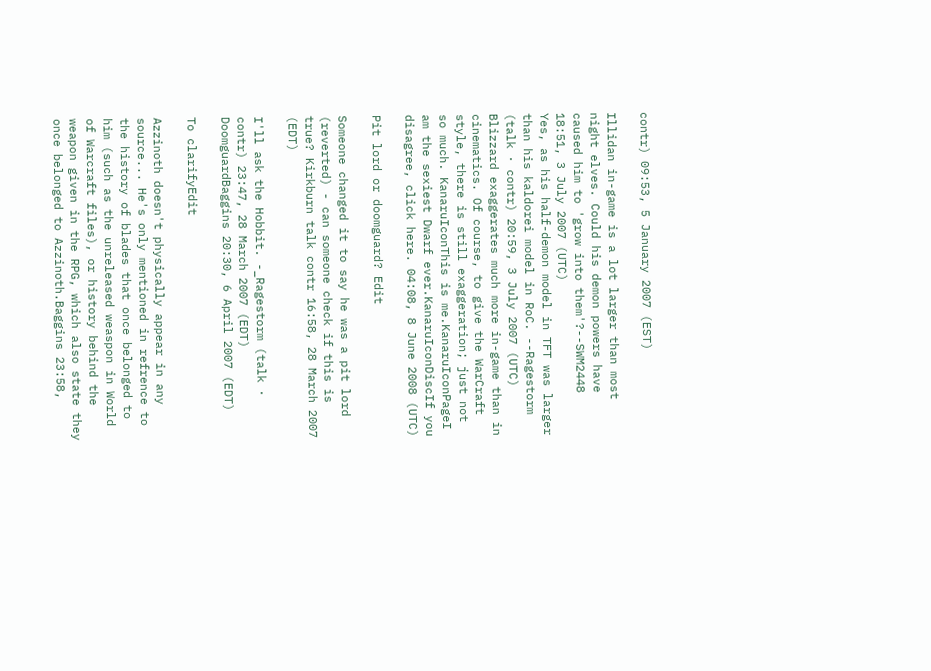contr) 09:53, 5 January 2007 (EST)

Illidan in-game is a lot larger than most night elves. Could his demon powers have caused him to 'grow into them'?--SWM2448 18:51, 3 July 2007 (UTC)
Yes, as his half-demon model in TFT was larger than his kaldorei model in RoC. --Ragestorm (talk · contr) 20:59, 3 July 2007 (UTC)
Blizzard exaggerates much more in-game than in cinematics. Of course, to give the WarCraft style, there is still exaggeration; just not so much. KanaruIconThis is me.KanaruIconPageI am the sexiest Dwarf ever.KanaruIconDiscIf you disagree, click here. 04:08, 8 June 2008 (UTC)

Pit lord or doomguard? Edit

Someone changed it to say he was a pit lord (reverted) - can someone check if this is true? Kirkburn talk contr 16:58, 28 March 2007 (EDT)

I'll ask the Hobbit. -_Ragestorm (talk · contr) 23:47, 28 March 2007 (EDT)
DoomguardBaggins 20:30, 6 April 2007 (EDT)

To clarifyEdit

Azzinoth doesn't physically appear in any source... He's only mentioned in refrence to the history of blades that once belonged to him (such as the unreleased weaspon in World of Warcraft files), or history behind the weapon given in the RPG, which also state they once belonged to Azzinoth.Baggins 23:58,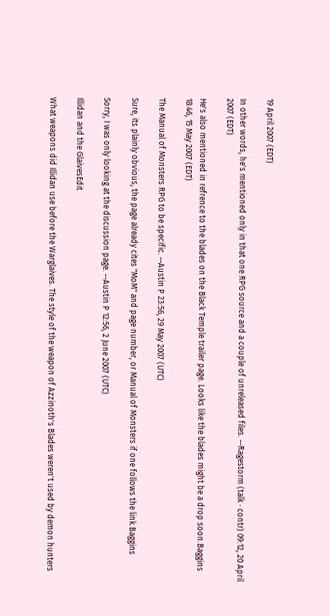19 April 2007 (EDT)

In other words, he's mentioned only in that one RPG source and a couple of unreleased files. --Ragestorm (talk · contr) 09:12, 20 April 2007 (EDT)

He's also mentioned in refrence to the blades on the Black Temple trailer page. Looks like the blades might be a drop soon.Baggins 18:46, 15 May 2007 (EDT)

The Manual of Monsters RPG to be specific. --Austin P 23:56, 29 May 2007 (UTC)

Sure, its plainly obvious, the page already cites "MoM" and page number, or Manual of Monsters if one follows the link.Baggins

Sorry, I was only looking at the discussion page. --Austin P 12:56, 2 June 2007 (UTC)

Illidan and the GlaivesEdit

What weapons did Illidan use before the Warglaives. The style of the weapon of Azzinoth's Blades weren't used by demon hunters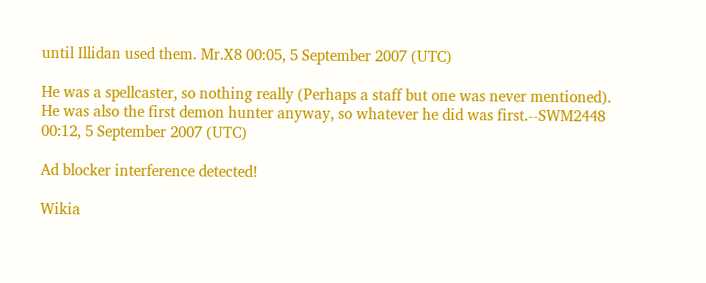until Illidan used them. Mr.X8 00:05, 5 September 2007 (UTC)

He was a spellcaster, so nothing really (Perhaps a staff but one was never mentioned). He was also the first demon hunter anyway, so whatever he did was first.--SWM2448 00:12, 5 September 2007 (UTC)

Ad blocker interference detected!

Wikia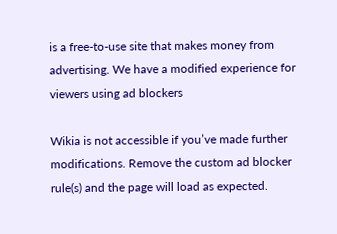is a free-to-use site that makes money from advertising. We have a modified experience for viewers using ad blockers

Wikia is not accessible if you’ve made further modifications. Remove the custom ad blocker rule(s) and the page will load as expected.